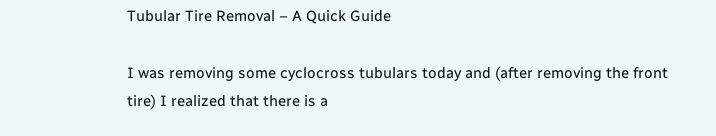Tubular Tire Removal – A Quick Guide

I was removing some cyclocross tubulars today and (after removing the front tire) I realized that there is a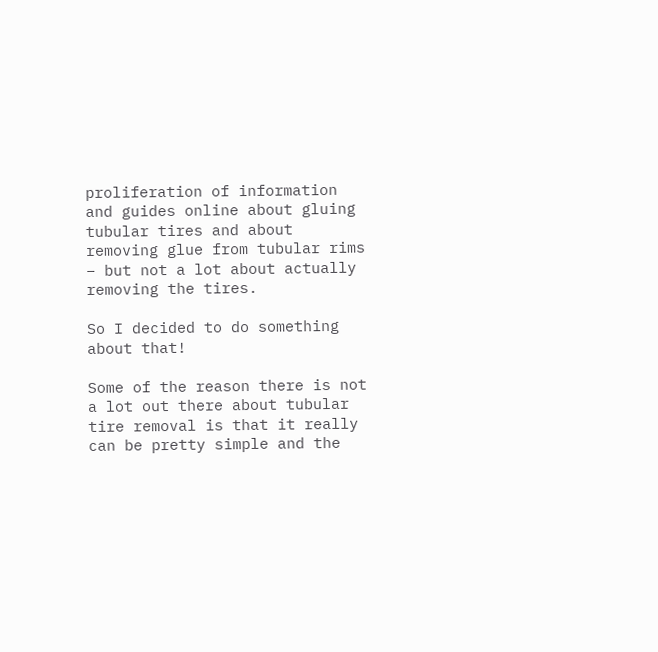proliferation of information and guides online about gluing tubular tires and about removing glue from tubular rims – but not a lot about actually removing the tires.

So I decided to do something about that!

Some of the reason there is not a lot out there about tubular tire removal is that it really can be pretty simple and the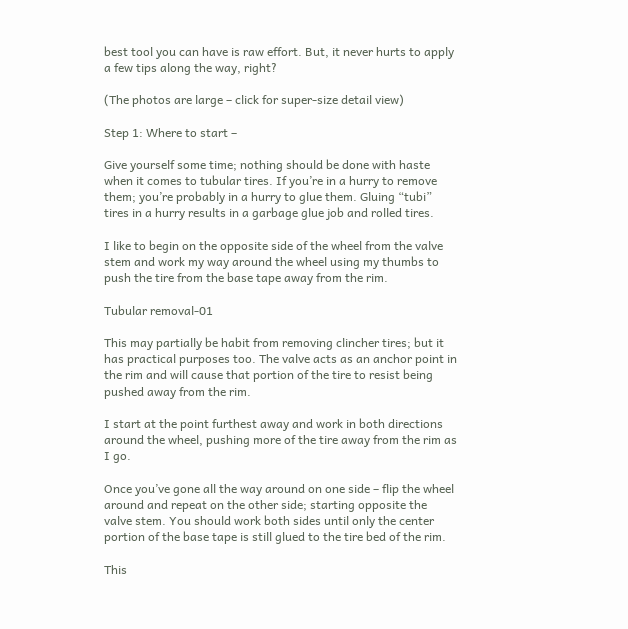best tool you can have is raw effort. But, it never hurts to apply a few tips along the way, right?

(The photos are large – click for super-size detail view)

Step 1: Where to start –

Give yourself some time; nothing should be done with haste when it comes to tubular tires. If you’re in a hurry to remove them; you’re probably in a hurry to glue them. Gluing “tubi” tires in a hurry results in a garbage glue job and rolled tires.

I like to begin on the opposite side of the wheel from the valve stem and work my way around the wheel using my thumbs to push the tire from the base tape away from the rim.

Tubular removal-01

This may partially be habit from removing clincher tires; but it has practical purposes too. The valve acts as an anchor point in the rim and will cause that portion of the tire to resist being pushed away from the rim.

I start at the point furthest away and work in both directions around the wheel, pushing more of the tire away from the rim as I go.

Once you’ve gone all the way around on one side – flip the wheel around and repeat on the other side; starting opposite the valve stem. You should work both sides until only the center portion of the base tape is still glued to the tire bed of the rim.

This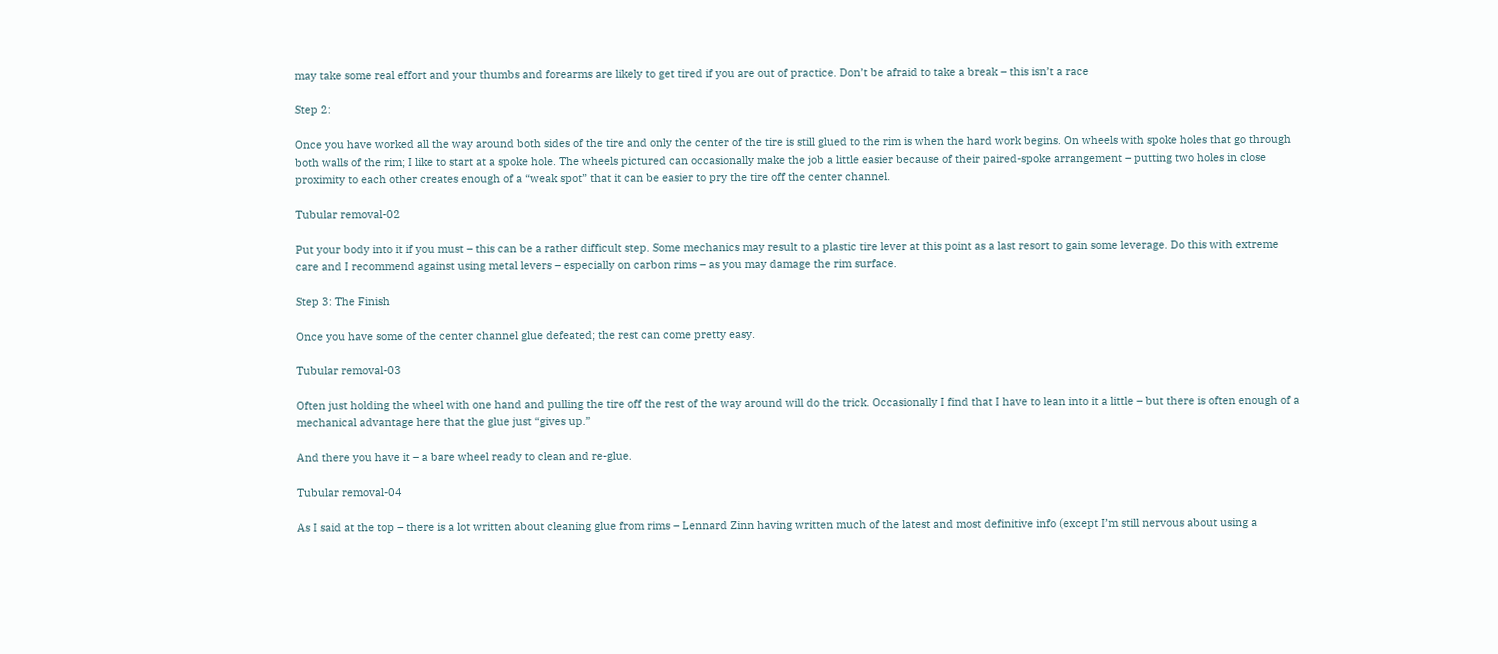may take some real effort and your thumbs and forearms are likely to get tired if you are out of practice. Don’t be afraid to take a break – this isn’t a race

Step 2:

Once you have worked all the way around both sides of the tire and only the center of the tire is still glued to the rim is when the hard work begins. On wheels with spoke holes that go through both walls of the rim; I like to start at a spoke hole. The wheels pictured can occasionally make the job a little easier because of their paired-spoke arrangement – putting two holes in close proximity to each other creates enough of a “weak spot” that it can be easier to pry the tire off the center channel.

Tubular removal-02

Put your body into it if you must – this can be a rather difficult step. Some mechanics may result to a plastic tire lever at this point as a last resort to gain some leverage. Do this with extreme care and I recommend against using metal levers – especially on carbon rims – as you may damage the rim surface.

Step 3: The Finish

Once you have some of the center channel glue defeated; the rest can come pretty easy.

Tubular removal-03

Often just holding the wheel with one hand and pulling the tire off the rest of the way around will do the trick. Occasionally I find that I have to lean into it a little – but there is often enough of a mechanical advantage here that the glue just “gives up.”

And there you have it – a bare wheel ready to clean and re-glue.

Tubular removal-04

As I said at the top – there is a lot written about cleaning glue from rims – Lennard Zinn having written much of the latest and most definitive info (except I’m still nervous about using a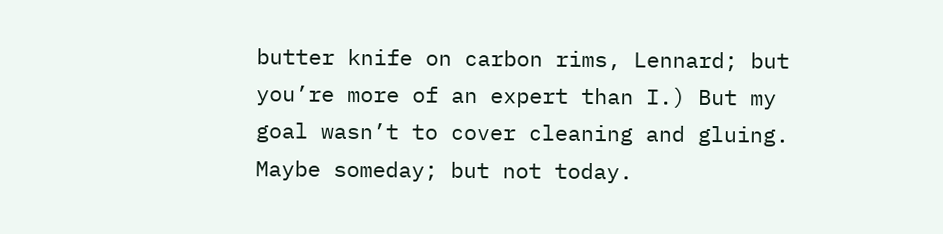butter knife on carbon rims, Lennard; but you’re more of an expert than I.) But my goal wasn’t to cover cleaning and gluing. Maybe someday; but not today.